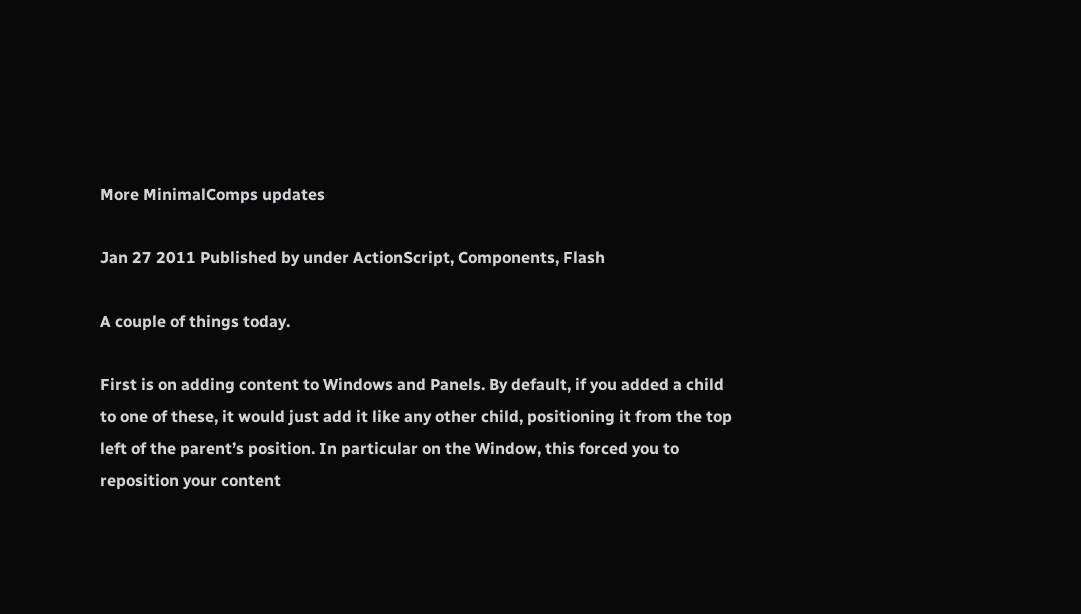More MinimalComps updates

Jan 27 2011 Published by under ActionScript, Components, Flash

A couple of things today.

First is on adding content to Windows and Panels. By default, if you added a child to one of these, it would just add it like any other child, positioning it from the top left of the parent’s position. In particular on the Window, this forced you to reposition your content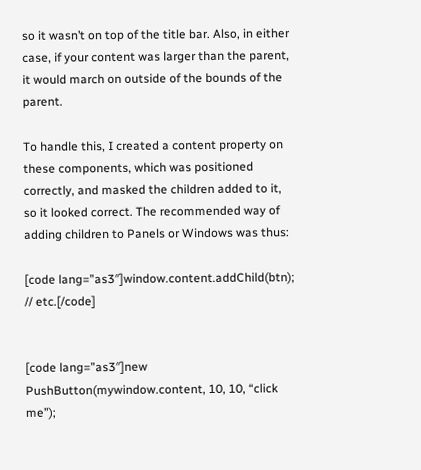so it wasn’t on top of the title bar. Also, in either case, if your content was larger than the parent, it would march on outside of the bounds of the parent.

To handle this, I created a content property on these components, which was positioned correctly, and masked the children added to it, so it looked correct. The recommended way of adding children to Panels or Windows was thus:

[code lang=”as3″]window.content.addChild(btn);
// etc.[/code]


[code lang=”as3″]new PushButton(mywindow.content, 10, 10, “click me”);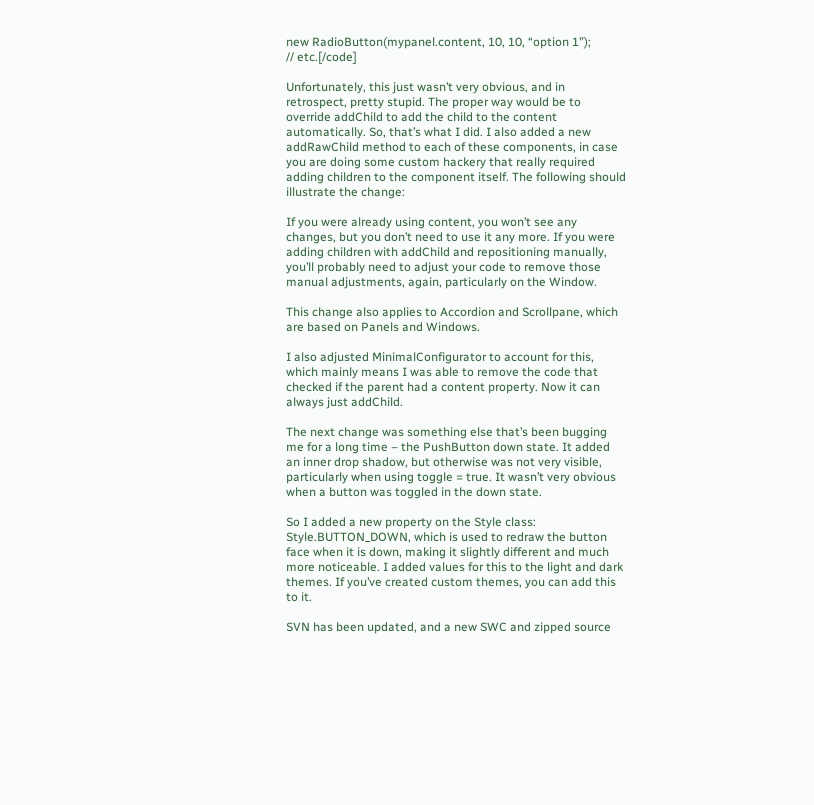new RadioButton(mypanel.content, 10, 10, “option 1”);
// etc.[/code]

Unfortunately, this just wasn’t very obvious, and in retrospect, pretty stupid. The proper way would be to override addChild to add the child to the content automatically. So, that’s what I did. I also added a new addRawChild method to each of these components, in case you are doing some custom hackery that really required adding children to the component itself. The following should illustrate the change:

If you were already using content, you won’t see any changes, but you don’t need to use it any more. If you were adding children with addChild and repositioning manually, you’ll probably need to adjust your code to remove those manual adjustments, again, particularly on the Window.

This change also applies to Accordion and Scrollpane, which are based on Panels and Windows.

I also adjusted MinimalConfigurator to account for this, which mainly means I was able to remove the code that checked if the parent had a content property. Now it can always just addChild.

The next change was something else that’s been bugging me for a long time – the PushButton down state. It added an inner drop shadow, but otherwise was not very visible, particularly when using toggle = true. It wasn’t very obvious when a button was toggled in the down state.

So I added a new property on the Style class: Style.BUTTON_DOWN, which is used to redraw the button face when it is down, making it slightly different and much more noticeable. I added values for this to the light and dark themes. If you’ve created custom themes, you can add this to it.

SVN has been updated, and a new SWC and zipped source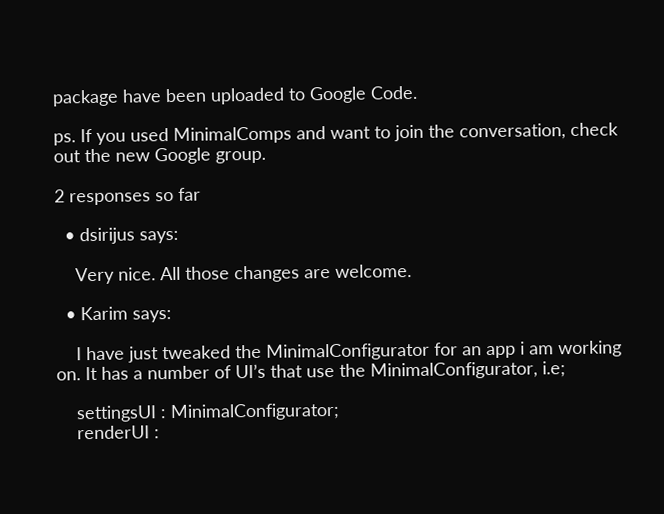package have been uploaded to Google Code.

ps. If you used MinimalComps and want to join the conversation, check out the new Google group.

2 responses so far

  • dsirijus says:

    Very nice. All those changes are welcome.

  • Karim says:

    I have just tweaked the MinimalConfigurator for an app i am working on. It has a number of UI’s that use the MinimalConfigurator, i.e;

    settingsUI : MinimalConfigurator;
    renderUI :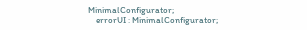MinimalConfigurator;
    errorUI : MinimalConfigurator;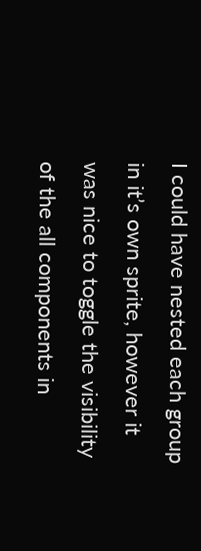I could have nested each group in it’s own sprite, however it was nice to toggle the visibility of the all components in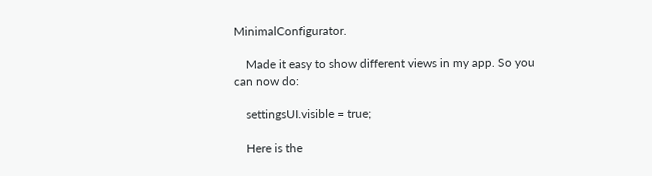MinimalConfigurator.

    Made it easy to show different views in my app. So you can now do:

    settingsUI.visible = true;

    Here is the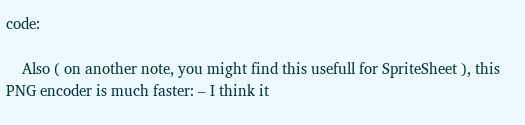code:

    Also ( on another note, you might find this usefull for SpriteSheet ), this PNG encoder is much faster: – I think it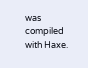was compiled with Haxe.